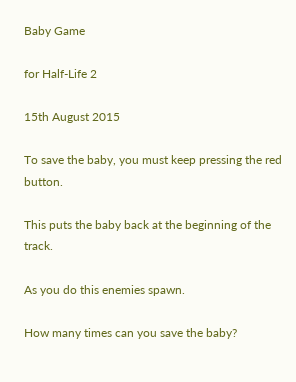Baby Game

for Half-Life 2

15th August 2015

To save the baby, you must keep pressing the red button.

This puts the baby back at the beginning of the track.

As you do this enemies spawn.

How many times can you save the baby?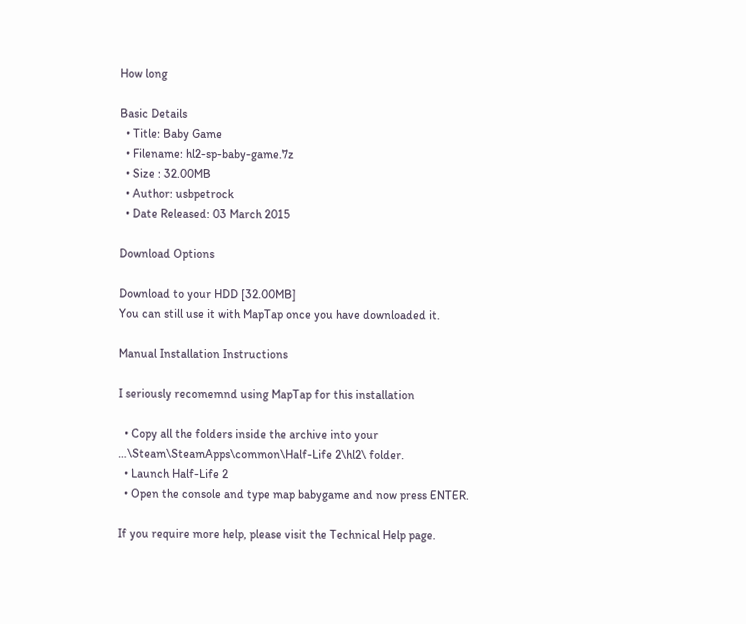How long

Basic Details
  • Title: Baby Game
  • Filename: hl2-sp-baby-game.7z
  • Size : 32.00MB
  • Author: usbpetrock
  • Date Released: 03 March 2015

Download Options

Download to your HDD [32.00MB]
You can still use it with MapTap once you have downloaded it.

Manual Installation Instructions

I seriously recomemnd using MapTap for this installation

  • Copy all the folders inside the archive into your …\Steam\SteamApps\common\Half-Life 2\hl2\ folder.
  • Launch Half-Life 2
  • Open the console and type map babygame and now press ENTER.

If you require more help, please visit the Technical Help page.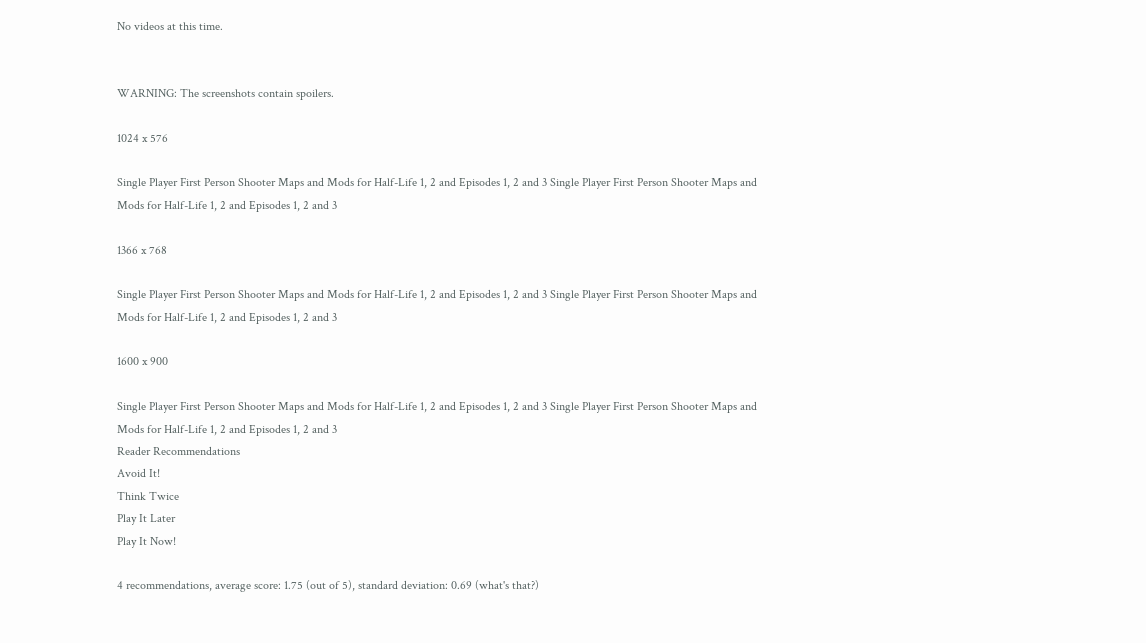No videos at this time.


WARNING: The screenshots contain spoilers.

1024 x 576

Single Player First Person Shooter Maps and Mods for Half-Life 1, 2 and Episodes 1, 2 and 3 Single Player First Person Shooter Maps and Mods for Half-Life 1, 2 and Episodes 1, 2 and 3

1366 x 768

Single Player First Person Shooter Maps and Mods for Half-Life 1, 2 and Episodes 1, 2 and 3 Single Player First Person Shooter Maps and Mods for Half-Life 1, 2 and Episodes 1, 2 and 3

1600 x 900

Single Player First Person Shooter Maps and Mods for Half-Life 1, 2 and Episodes 1, 2 and 3 Single Player First Person Shooter Maps and Mods for Half-Life 1, 2 and Episodes 1, 2 and 3
Reader Recommendations
Avoid It!
Think Twice
Play It Later
Play It Now!

4 recommendations, average score: 1.75 (out of 5), standard deviation: 0.69 (what's that?)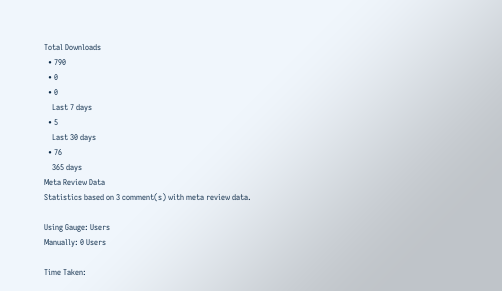Total Downloads
  • 790
  • 0
  • 0
    Last 7 days
  • 5
    Last 30 days
  • 76
    365 days
Meta Review Data
Statistics based on 3 comment(s) with meta review data.

Using Gauge: Users
Manually: 0 Users

Time Taken: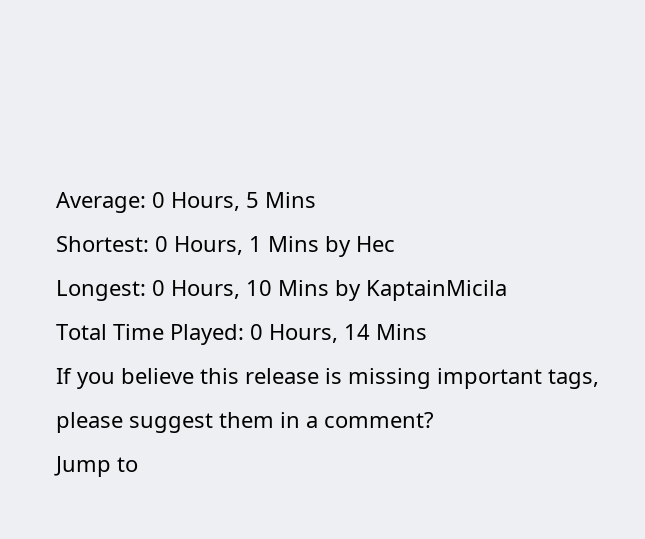Average: 0 Hours, 5 Mins
Shortest: 0 Hours, 1 Mins by Hec
Longest: 0 Hours, 10 Mins by KaptainMicila
Total Time Played: 0 Hours, 14 Mins
If you believe this release is missing important tags, please suggest them in a comment?
Jump to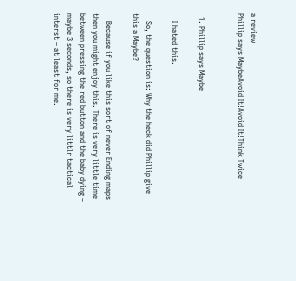a review
Phillip says MaybeAvoid It!Avoid It!Think Twice


  1. Phillip says Maybe

    I hated this.

    So, the question is: Why the heck did Phillip give this a Maybe?

    Because if you like this sort of never Ending maps then you might enjoy this. There is very little time between pressing the red button and the baby dying – maybe 3 seconds, so there is very littlr tactical interst – at least for me.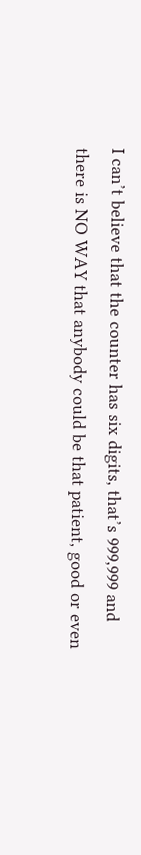I can’t believe that the counter has six digits, that’s 999,999 and there is NO WAY that anybody could be that patient, good or even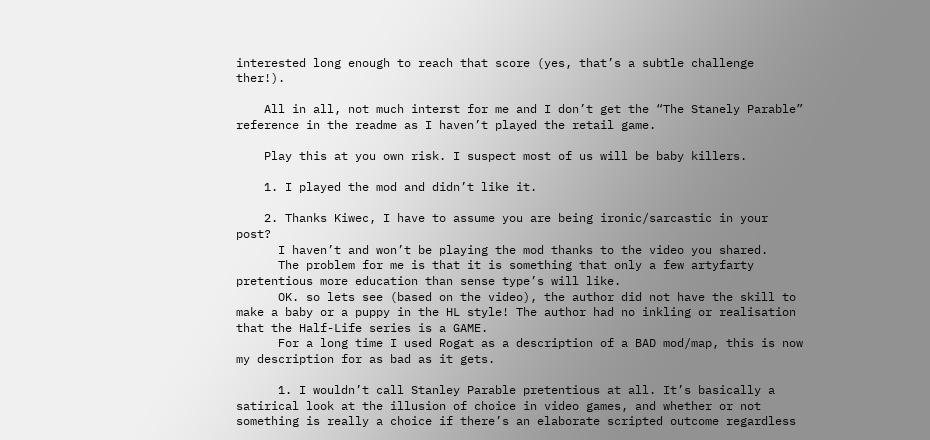interested long enough to reach that score (yes, that’s a subtle challenge ther!).

    All in all, not much interst for me and I don’t get the “The Stanely Parable” reference in the readme as I haven’t played the retail game.

    Play this at you own risk. I suspect most of us will be baby killers.

    1. I played the mod and didn’t like it.

    2. Thanks Kiwec, I have to assume you are being ironic/sarcastic in your post?
      I haven’t and won’t be playing the mod thanks to the video you shared.
      The problem for me is that it is something that only a few artyfarty pretentious more education than sense type’s will like.
      OK. so lets see (based on the video), the author did not have the skill to make a baby or a puppy in the HL style! The author had no inkling or realisation that the Half-Life series is a GAME.
      For a long time I used Rogat as a description of a BAD mod/map, this is now my description for as bad as it gets.

      1. I wouldn’t call Stanley Parable pretentious at all. It’s basically a satirical look at the illusion of choice in video games, and whether or not something is really a choice if there’s an elaborate scripted outcome regardless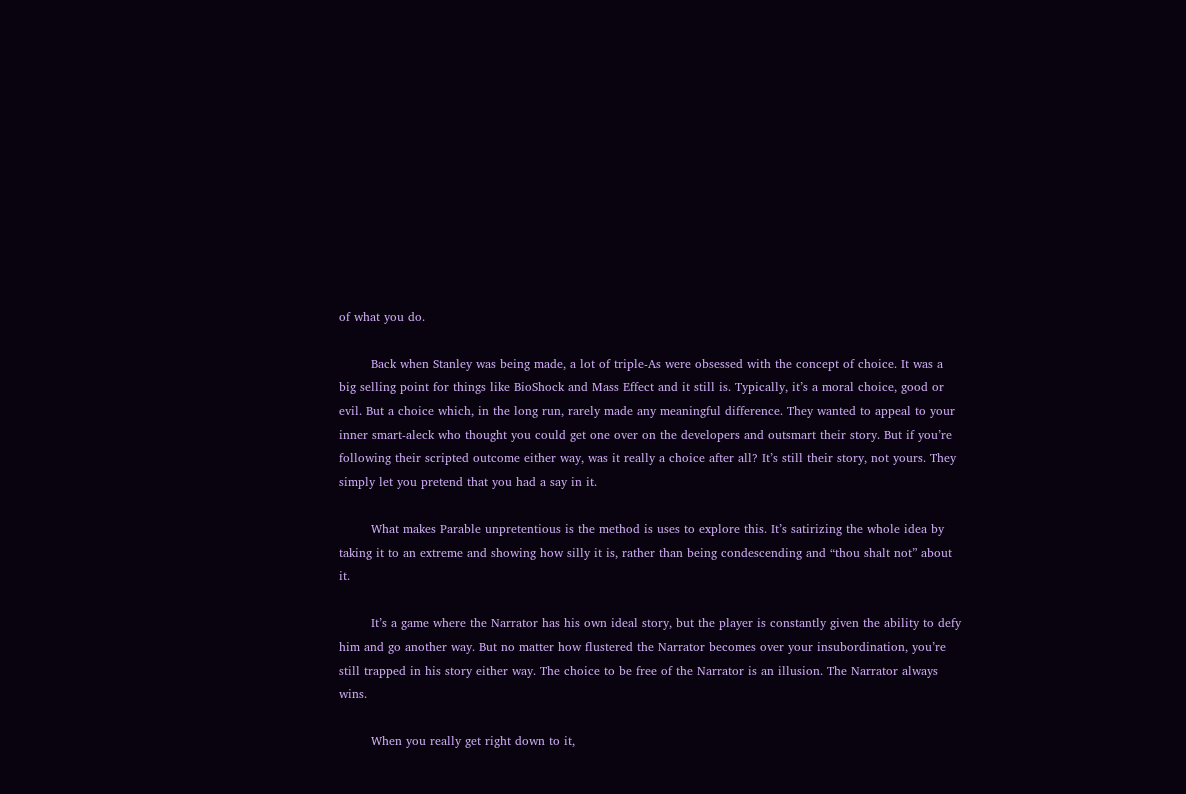of what you do.

        Back when Stanley was being made, a lot of triple-As were obsessed with the concept of choice. It was a big selling point for things like BioShock and Mass Effect and it still is. Typically, it’s a moral choice, good or evil. But a choice which, in the long run, rarely made any meaningful difference. They wanted to appeal to your inner smart-aleck who thought you could get one over on the developers and outsmart their story. But if you’re following their scripted outcome either way, was it really a choice after all? It’s still their story, not yours. They simply let you pretend that you had a say in it.

        What makes Parable unpretentious is the method is uses to explore this. It’s satirizing the whole idea by taking it to an extreme and showing how silly it is, rather than being condescending and “thou shalt not” about it.

        It’s a game where the Narrator has his own ideal story, but the player is constantly given the ability to defy him and go another way. But no matter how flustered the Narrator becomes over your insubordination, you’re still trapped in his story either way. The choice to be free of the Narrator is an illusion. The Narrator always wins.

        When you really get right down to it,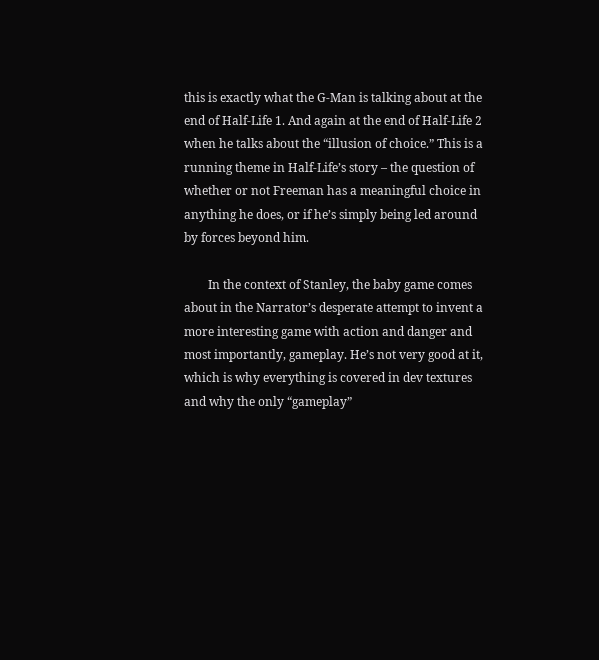this is exactly what the G-Man is talking about at the end of Half-Life 1. And again at the end of Half-Life 2 when he talks about the “illusion of choice.” This is a running theme in Half-Life’s story – the question of whether or not Freeman has a meaningful choice in anything he does, or if he’s simply being led around by forces beyond him.

        In the context of Stanley, the baby game comes about in the Narrator’s desperate attempt to invent a more interesting game with action and danger and most importantly, gameplay. He’s not very good at it, which is why everything is covered in dev textures and why the only “gameplay”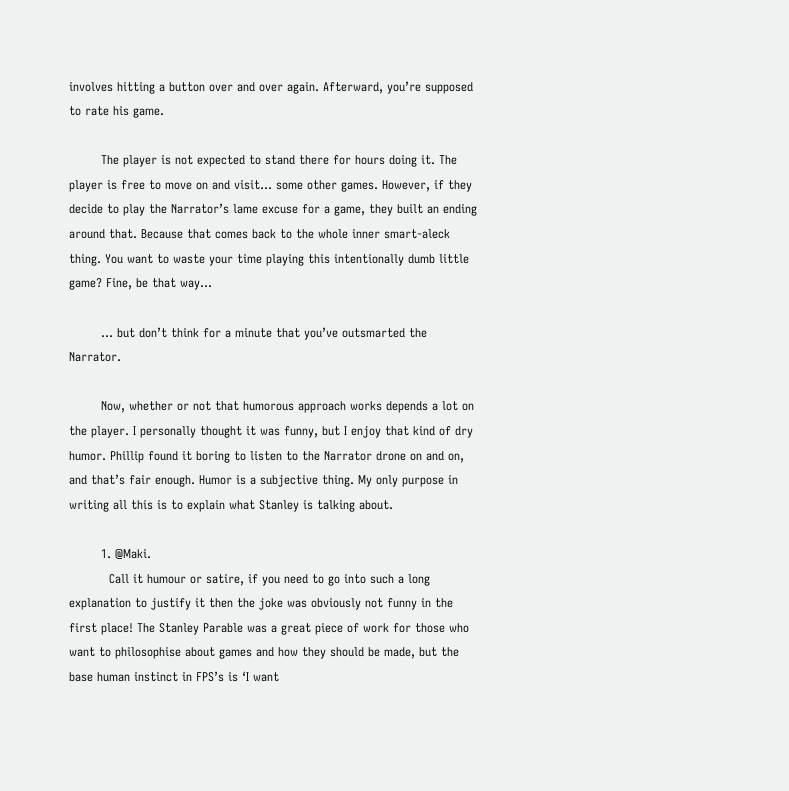involves hitting a button over and over again. Afterward, you’re supposed to rate his game.

        The player is not expected to stand there for hours doing it. The player is free to move on and visit… some other games. However, if they decide to play the Narrator’s lame excuse for a game, they built an ending around that. Because that comes back to the whole inner smart-aleck thing. You want to waste your time playing this intentionally dumb little game? Fine, be that way…

        … but don’t think for a minute that you’ve outsmarted the Narrator.

        Now, whether or not that humorous approach works depends a lot on the player. I personally thought it was funny, but I enjoy that kind of dry humor. Phillip found it boring to listen to the Narrator drone on and on, and that’s fair enough. Humor is a subjective thing. My only purpose in writing all this is to explain what Stanley is talking about.

        1. @Maki.
          Call it humour or satire, if you need to go into such a long explanation to justify it then the joke was obviously not funny in the first place! The Stanley Parable was a great piece of work for those who want to philosophise about games and how they should be made, but the base human instinct in FPS’s is ‘I want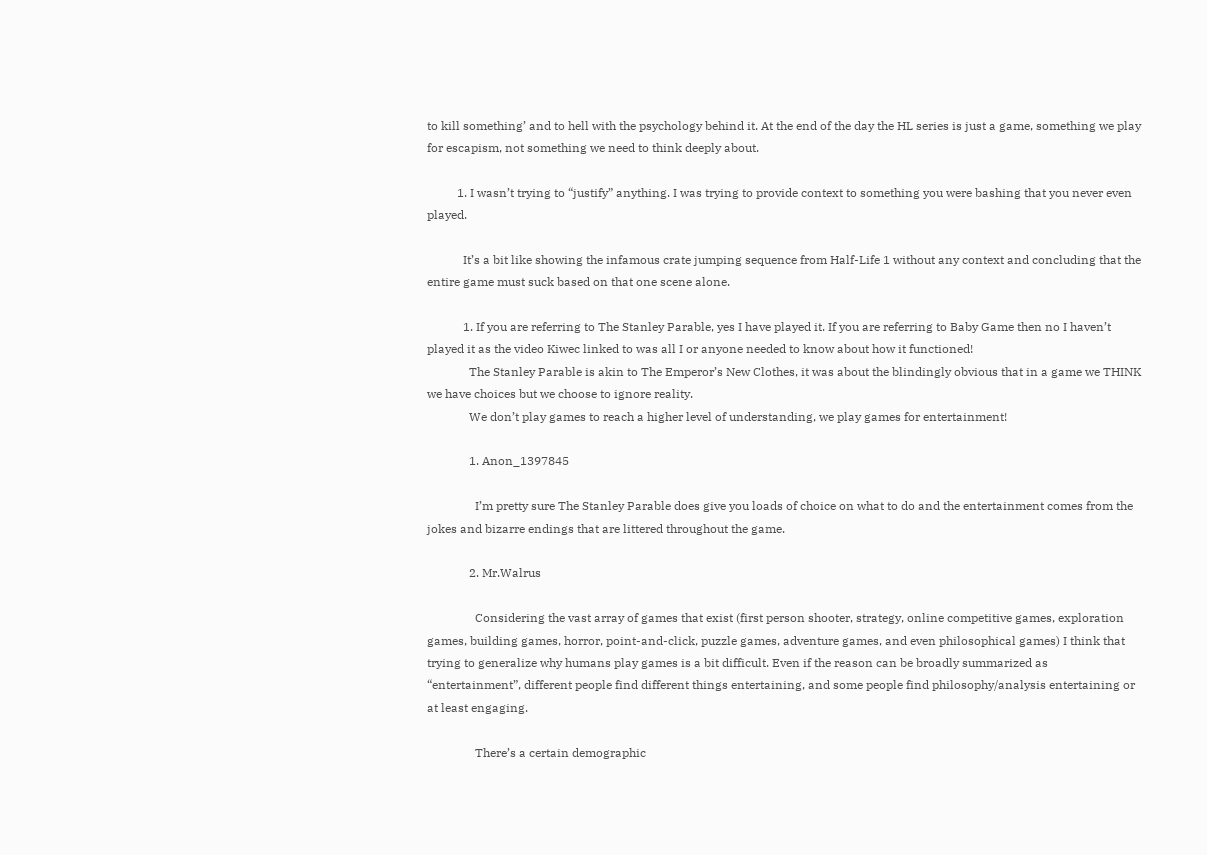to kill something’ and to hell with the psychology behind it. At the end of the day the HL series is just a game, something we play for escapism, not something we need to think deeply about.

          1. I wasn’t trying to “justify” anything. I was trying to provide context to something you were bashing that you never even played.

            It’s a bit like showing the infamous crate jumping sequence from Half-Life 1 without any context and concluding that the entire game must suck based on that one scene alone.

            1. If you are referring to The Stanley Parable, yes I have played it. If you are referring to Baby Game then no I haven’t played it as the video Kiwec linked to was all I or anyone needed to know about how it functioned!
              The Stanley Parable is akin to The Emperor’s New Clothes, it was about the blindingly obvious that in a game we THINK we have choices but we choose to ignore reality.
              We don’t play games to reach a higher level of understanding, we play games for entertainment!

              1. Anon_1397845

                I’m pretty sure The Stanley Parable does give you loads of choice on what to do and the entertainment comes from the jokes and bizarre endings that are littered throughout the game.

              2. Mr.Walrus

                Considering the vast array of games that exist (first person shooter, strategy, online competitive games, exploration games, building games, horror, point-and-click, puzzle games, adventure games, and even philosophical games) I think that trying to generalize why humans play games is a bit difficult. Even if the reason can be broadly summarized as “entertainment”, different people find different things entertaining, and some people find philosophy/analysis entertaining or at least engaging.

                There’s a certain demographic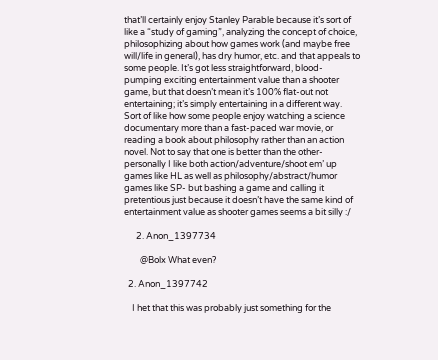that’ll certainly enjoy Stanley Parable because it’s sort of like a “study of gaming”, analyzing the concept of choice, philosophizing about how games work (and maybe free will/life in general), has dry humor, etc. and that appeals to some people. It’s got less straightforward, blood-pumping exciting entertainment value than a shooter game, but that doesn’t mean it’s 100% flat-out not entertaining; it’s simply entertaining in a different way. Sort of like how some people enjoy watching a science documentary more than a fast-paced war movie, or reading a book about philosophy rather than an action novel. Not to say that one is better than the other- personally I like both action/adventure/shoot em’ up games like HL as well as philosophy/abstract/humor games like SP- but bashing a game and calling it pretentious just because it doesn’t have the same kind of entertainment value as shooter games seems a bit silly :/

      2. Anon_1397734

        @Bolx What even?

  2. Anon_1397742

    I het that this was probably just something for the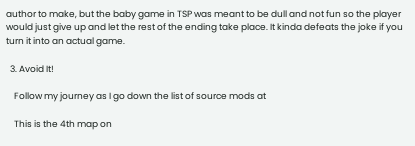author to make, but the baby game in TSP was meant to be dull and not fun so the player would just give up and let the rest of the ending take place. It kinda defeats the joke if you turn it into an actual game.

  3. Avoid It!

    Follow my journey as I go down the list of source mods at

    This is the 4th map on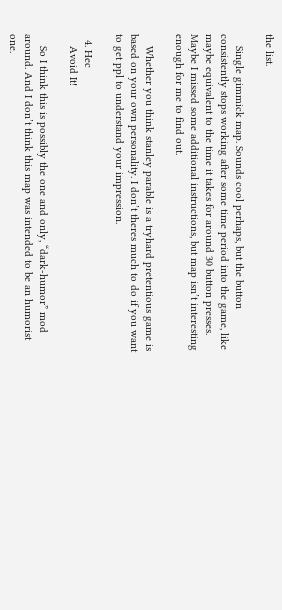the list.

    Single gimmick map. Sounds cool perhaps, but the button consistently stops working after some time period into the game, like maybe equivalent to the time it takes for around 30 button presses. Maybe I missed some additional instructions, but map isn’t interesting enough for me to find out.

    Whether you think stanley parable is a tryhard pretentious game is based on your own personality. I don’t theres much to do if you want to get ppl to understand your impression.

  4. Hec
    Avoid It!

    So I think this is possibly the one and only, “dark-humor” mod around. And I don’t think this map was intended to be an humorist one.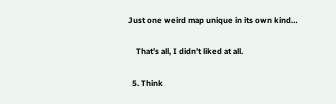Just one weird map unique in its own kind…

    That’s all, I didn’t liked at all.

  5. Think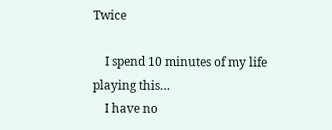Twice

    I spend 10 minutes of my life playing this…
    I have no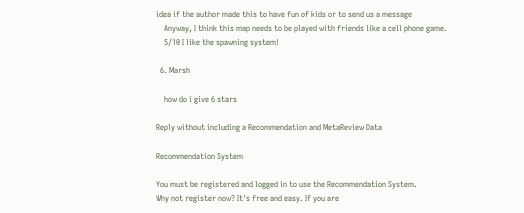idea if the author made this to have fun of kids or to send us a message
    Anyway, I think this map needs to be played with friends like a cell phone game.
    5/10 I like the spawning system!

  6. Marsh

    how do i give 6 stars

Reply without including a Recommendation and MetaReview Data

Recommendation System

You must be registered and logged in to use the Recommendation System.
Why not register now? It's free and easy. If you are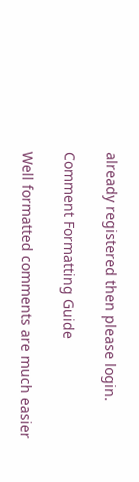already registered then please login.

Comment Formatting Guide

Well formatted comments are much easier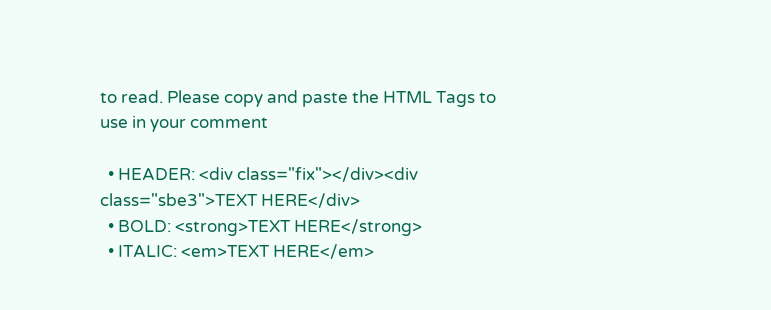to read. Please copy and paste the HTML Tags to use in your comment

  • HEADER: <div class="fix"></div><div class="sbe3">TEXT HERE</div>
  • BOLD: <strong>TEXT HERE</strong>
  • ITALIC: <em>TEXT HERE</em>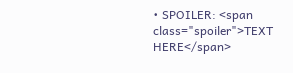• SPOILER: <span class="spoiler">TEXT HERE</span>